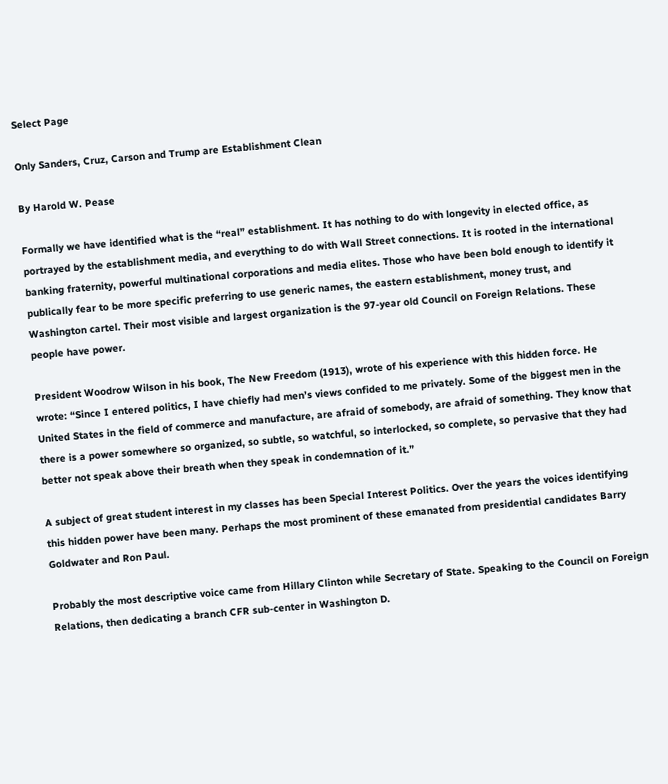Select Page

Only Sanders, Cruz, Carson and Trump are Establishment Clean

By Harold W. Pease

Formally we have identified what is the “real” establishment. It has nothing to do with longevity in elected office, as portrayed by the establishment media, and everything to do with Wall Street connections. It is rooted in the international banking fraternity, powerful multinational corporations and media elites. Those who have been bold enough to identify it publically fear to be more specific preferring to use generic names, the eastern establishment, money trust, and Washington cartel. Their most visible and largest organization is the 97-year old Council on Foreign Relations. These people have power.

President Woodrow Wilson in his book, The New Freedom (1913), wrote of his experience with this hidden force. He wrote: “Since I entered politics, I have chiefly had men’s views confided to me privately. Some of the biggest men in the United States in the field of commerce and manufacture, are afraid of somebody, are afraid of something. They know that there is a power somewhere so organized, so subtle, so watchful, so interlocked, so complete, so pervasive that they had better not speak above their breath when they speak in condemnation of it.”

A subject of great student interest in my classes has been Special Interest Politics. Over the years the voices identifying this hidden power have been many. Perhaps the most prominent of these emanated from presidential candidates Barry Goldwater and Ron Paul.

Probably the most descriptive voice came from Hillary Clinton while Secretary of State. Speaking to the Council on Foreign Relations, then dedicating a branch CFR sub-center in Washington D.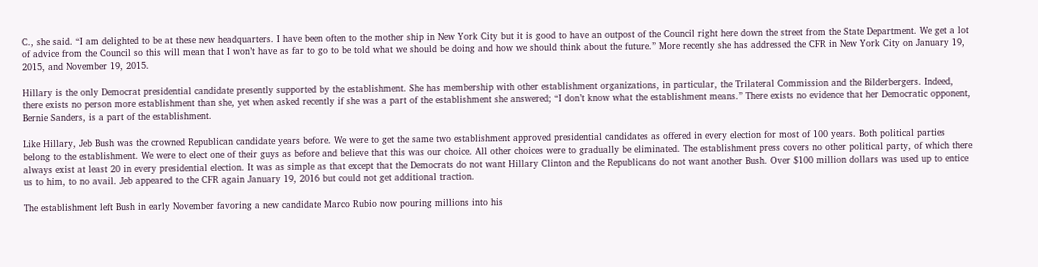C., she said. “I am delighted to be at these new headquarters. I have been often to the mother ship in New York City but it is good to have an outpost of the Council right here down the street from the State Department. We get a lot of advice from the Council so this will mean that I won’t have as far to go to be told what we should be doing and how we should think about the future.” More recently she has addressed the CFR in New York City on January 19, 2015, and November 19, 2015.

Hillary is the only Democrat presidential candidate presently supported by the establishment. She has membership with other establishment organizations, in particular, the Trilateral Commission and the Bilderbergers. Indeed, there exists no person more establishment than she, yet when asked recently if she was a part of the establishment she answered; “I don’t know what the establishment means.” There exists no evidence that her Democratic opponent, Bernie Sanders, is a part of the establishment.

Like Hillary, Jeb Bush was the crowned Republican candidate years before. We were to get the same two establishment approved presidential candidates as offered in every election for most of 100 years. Both political parties belong to the establishment. We were to elect one of their guys as before and believe that this was our choice. All other choices were to gradually be eliminated. The establishment press covers no other political party, of which there always exist at least 20 in every presidential election. It was as simple as that except that the Democrats do not want Hillary Clinton and the Republicans do not want another Bush. Over $100 million dollars was used up to entice us to him, to no avail. Jeb appeared to the CFR again January 19, 2016 but could not get additional traction.

The establishment left Bush in early November favoring a new candidate Marco Rubio now pouring millions into his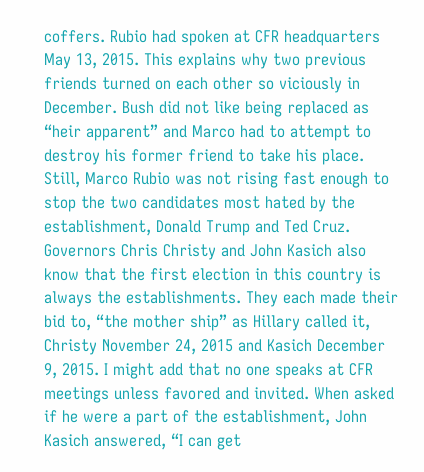coffers. Rubio had spoken at CFR headquarters May 13, 2015. This explains why two previous friends turned on each other so viciously in December. Bush did not like being replaced as “heir apparent” and Marco had to attempt to destroy his former friend to take his place. Still, Marco Rubio was not rising fast enough to stop the two candidates most hated by the establishment, Donald Trump and Ted Cruz. Governors Chris Christy and John Kasich also know that the first election in this country is always the establishments. They each made their bid to, “the mother ship” as Hillary called it, Christy November 24, 2015 and Kasich December 9, 2015. I might add that no one speaks at CFR meetings unless favored and invited. When asked if he were a part of the establishment, John Kasich answered, “I can get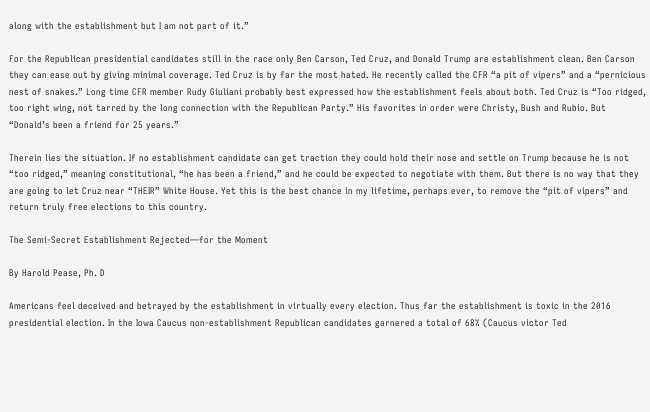along with the establishment but I am not part of it.”

For the Republican presidential candidates still in the race only Ben Carson, Ted Cruz, and Donald Trump are establishment clean. Ben Carson they can ease out by giving minimal coverage. Ted Cruz is by far the most hated. He recently called the CFR “a pit of vipers” and a “pernicious nest of snakes.” Long time CFR member Rudy Giuliani probably best expressed how the establishment feels about both. Ted Cruz is “Too ridged, too right wing, not tarred by the long connection with the Republican Party.” His favorites in order were Christy, Bush and Rubio. But “Donald’s been a friend for 25 years.”

Therein lies the situation. If no establishment candidate can get traction they could hold their nose and settle on Trump because he is not “too ridged,” meaning constitutional, “he has been a friend,” and he could be expected to negotiate with them. But there is no way that they are going to let Cruz near “THEIR” White House. Yet this is the best chance in my lifetime, perhaps ever, to remove the “pit of vipers” and return truly free elections to this country.

The Semi-Secret Establishment Rejected—for the Moment

By Harold Pease, Ph. D

Americans feel deceived and betrayed by the establishment in virtually every election. Thus far the establishment is toxic in the 2016 presidential election. In the Iowa Caucus non-establishment Republican candidates garnered a total of 68% (Caucus victor Ted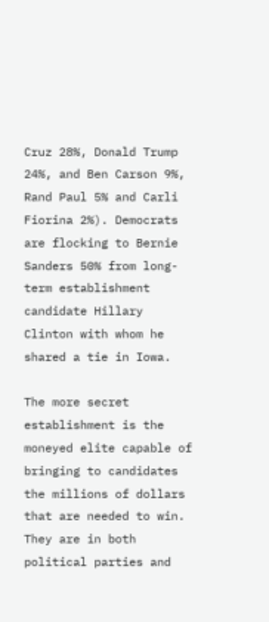Cruz 28%, Donald Trump 24%, and Ben Carson 9%, Rand Paul 5% and Carli Fiorina 2%). Democrats are flocking to Bernie Sanders 50% from long-term establishment candidate Hillary Clinton with whom he shared a tie in Iowa.

The more secret establishment is the moneyed elite capable of bringing to candidates the millions of dollars that are needed to win. They are in both political parties and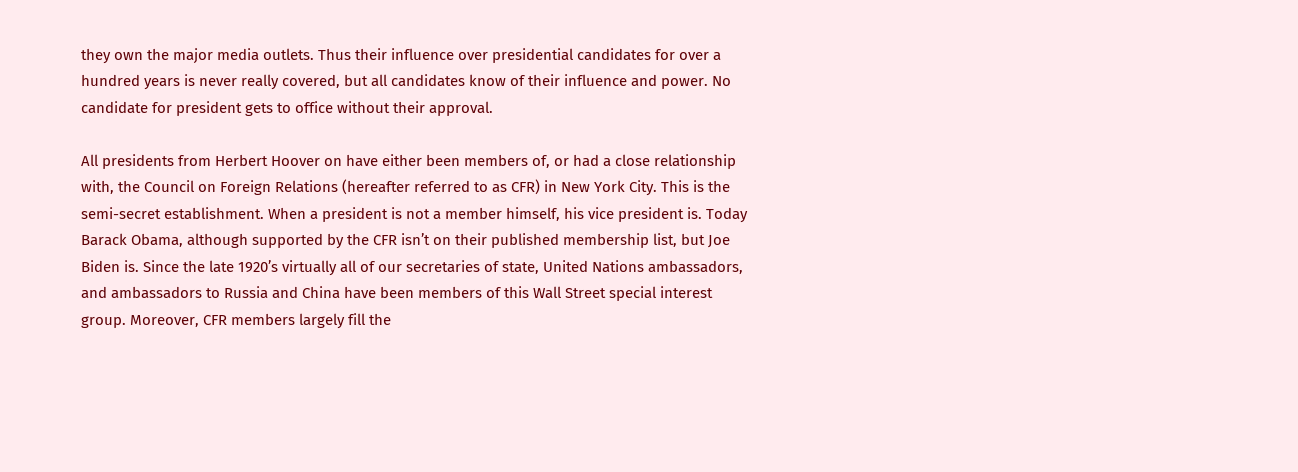they own the major media outlets. Thus their influence over presidential candidates for over a hundred years is never really covered, but all candidates know of their influence and power. No candidate for president gets to office without their approval.

All presidents from Herbert Hoover on have either been members of, or had a close relationship with, the Council on Foreign Relations (hereafter referred to as CFR) in New York City. This is the semi-secret establishment. When a president is not a member himself, his vice president is. Today Barack Obama, although supported by the CFR isn’t on their published membership list, but Joe Biden is. Since the late 1920’s virtually all of our secretaries of state, United Nations ambassadors, and ambassadors to Russia and China have been members of this Wall Street special interest group. Moreover, CFR members largely fill the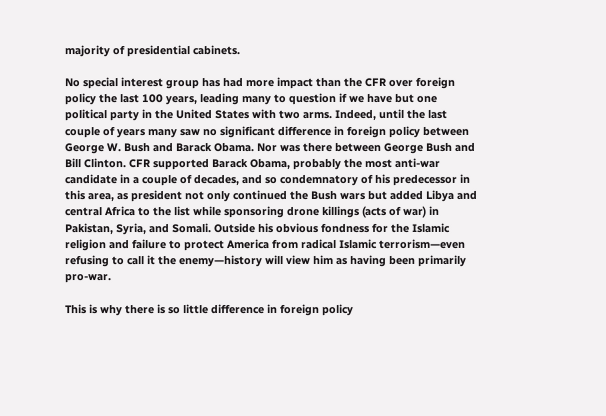majority of presidential cabinets.

No special interest group has had more impact than the CFR over foreign policy the last 100 years, leading many to question if we have but one political party in the United States with two arms. Indeed, until the last couple of years many saw no significant difference in foreign policy between George W. Bush and Barack Obama. Nor was there between George Bush and Bill Clinton. CFR supported Barack Obama, probably the most anti-war candidate in a couple of decades, and so condemnatory of his predecessor in this area, as president not only continued the Bush wars but added Libya and central Africa to the list while sponsoring drone killings (acts of war) in Pakistan, Syria, and Somali. Outside his obvious fondness for the Islamic religion and failure to protect America from radical Islamic terrorism—even refusing to call it the enemy—history will view him as having been primarily pro-war.

This is why there is so little difference in foreign policy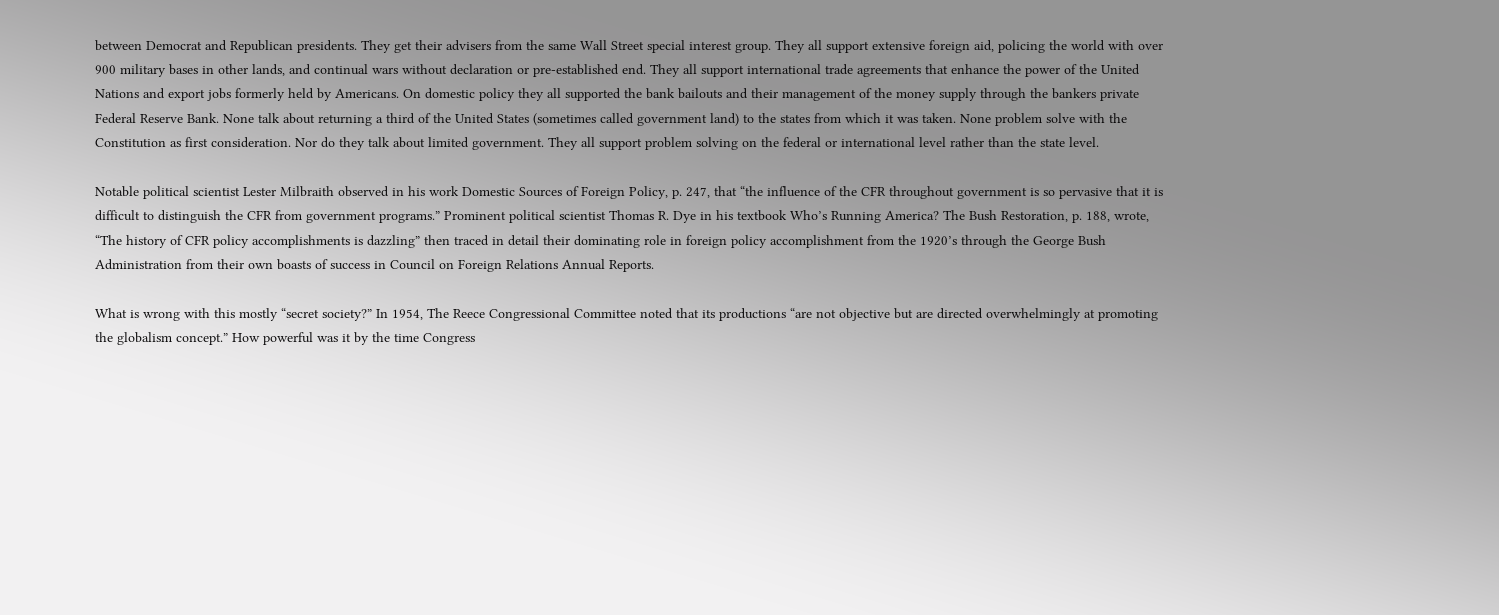between Democrat and Republican presidents. They get their advisers from the same Wall Street special interest group. They all support extensive foreign aid, policing the world with over 900 military bases in other lands, and continual wars without declaration or pre-established end. They all support international trade agreements that enhance the power of the United Nations and export jobs formerly held by Americans. On domestic policy they all supported the bank bailouts and their management of the money supply through the bankers private Federal Reserve Bank. None talk about returning a third of the United States (sometimes called government land) to the states from which it was taken. None problem solve with the Constitution as first consideration. Nor do they talk about limited government. They all support problem solving on the federal or international level rather than the state level.

Notable political scientist Lester Milbraith observed in his work Domestic Sources of Foreign Policy, p. 247, that “the influence of the CFR throughout government is so pervasive that it is difficult to distinguish the CFR from government programs.” Prominent political scientist Thomas R. Dye in his textbook Who’s Running America? The Bush Restoration, p. 188, wrote, “The history of CFR policy accomplishments is dazzling” then traced in detail their dominating role in foreign policy accomplishment from the 1920’s through the George Bush Administration from their own boasts of success in Council on Foreign Relations Annual Reports.

What is wrong with this mostly “secret society?” In 1954, The Reece Congressional Committee noted that its productions “are not objective but are directed overwhelmingly at promoting the globalism concept.” How powerful was it by the time Congress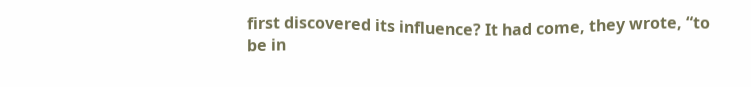first discovered its influence? It had come, they wrote, “to be in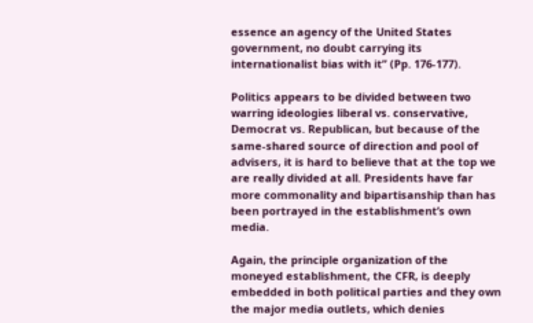essence an agency of the United States government, no doubt carrying its internationalist bias with it” (Pp. 176-177).

Politics appears to be divided between two warring ideologies liberal vs. conservative, Democrat vs. Republican, but because of the same-shared source of direction and pool of advisers, it is hard to believe that at the top we are really divided at all. Presidents have far more commonality and bipartisanship than has been portrayed in the establishment’s own media.

Again, the principle organization of the moneyed establishment, the CFR, is deeply embedded in both political parties and they own the major media outlets, which denies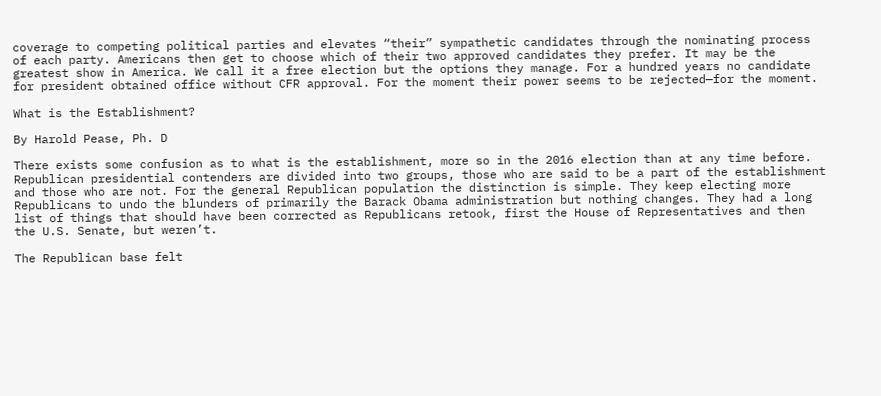coverage to competing political parties and elevates “their” sympathetic candidates through the nominating process of each party. Americans then get to choose which of their two approved candidates they prefer. It may be the greatest show in America. We call it a free election but the options they manage. For a hundred years no candidate for president obtained office without CFR approval. For the moment their power seems to be rejected—for the moment.

What is the Establishment?

By Harold Pease, Ph. D

There exists some confusion as to what is the establishment, more so in the 2016 election than at any time before. Republican presidential contenders are divided into two groups, those who are said to be a part of the establishment and those who are not. For the general Republican population the distinction is simple. They keep electing more Republicans to undo the blunders of primarily the Barack Obama administration but nothing changes. They had a long list of things that should have been corrected as Republicans retook, first the House of Representatives and then the U.S. Senate, but weren’t.

The Republican base felt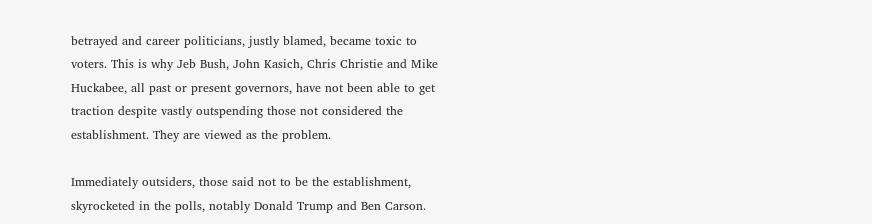betrayed and career politicians, justly blamed, became toxic to voters. This is why Jeb Bush, John Kasich, Chris Christie and Mike Huckabee, all past or present governors, have not been able to get traction despite vastly outspending those not considered the establishment. They are viewed as the problem.

Immediately outsiders, those said not to be the establishment, skyrocketed in the polls, notably Donald Trump and Ben Carson.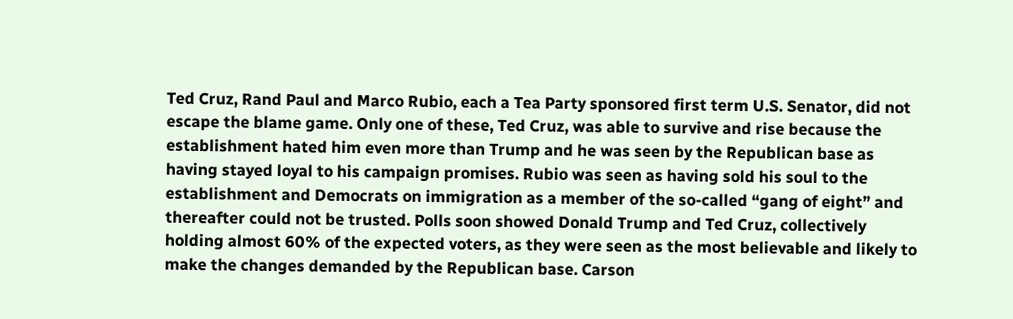Ted Cruz, Rand Paul and Marco Rubio, each a Tea Party sponsored first term U.S. Senator, did not escape the blame game. Only one of these, Ted Cruz, was able to survive and rise because the establishment hated him even more than Trump and he was seen by the Republican base as having stayed loyal to his campaign promises. Rubio was seen as having sold his soul to the establishment and Democrats on immigration as a member of the so-called “gang of eight” and thereafter could not be trusted. Polls soon showed Donald Trump and Ted Cruz, collectively holding almost 60% of the expected voters, as they were seen as the most believable and likely to make the changes demanded by the Republican base. Carson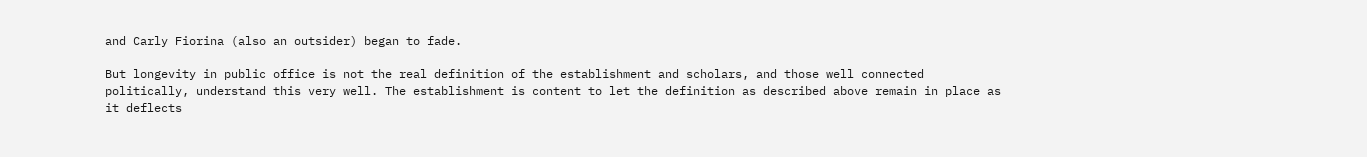and Carly Fiorina (also an outsider) began to fade.

But longevity in public office is not the real definition of the establishment and scholars, and those well connected politically, understand this very well. The establishment is content to let the definition as described above remain in place as it deflects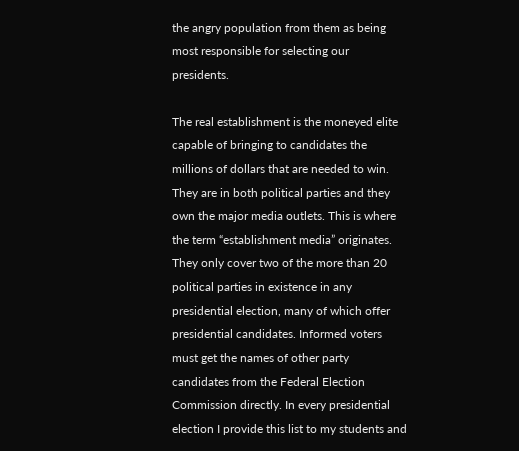the angry population from them as being most responsible for selecting our presidents.

The real establishment is the moneyed elite capable of bringing to candidates the millions of dollars that are needed to win. They are in both political parties and they own the major media outlets. This is where the term “establishment media” originates. They only cover two of the more than 20 political parties in existence in any presidential election, many of which offer presidential candidates. Informed voters must get the names of other party candidates from the Federal Election Commission directly. In every presidential election I provide this list to my students and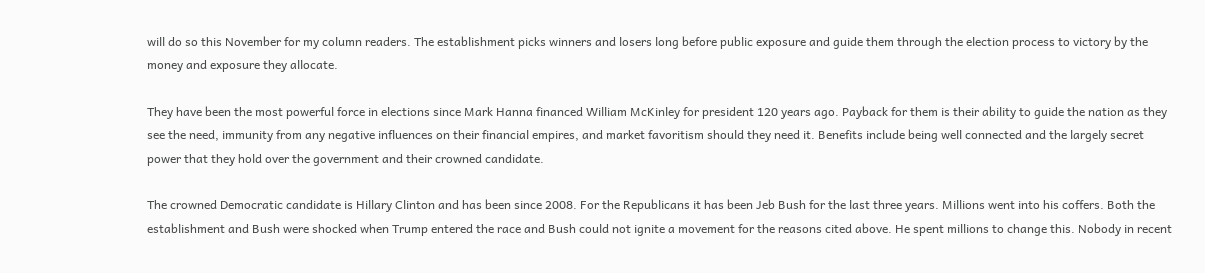will do so this November for my column readers. The establishment picks winners and losers long before public exposure and guide them through the election process to victory by the money and exposure they allocate.

They have been the most powerful force in elections since Mark Hanna financed William McKinley for president 120 years ago. Payback for them is their ability to guide the nation as they see the need, immunity from any negative influences on their financial empires, and market favoritism should they need it. Benefits include being well connected and the largely secret power that they hold over the government and their crowned candidate.

The crowned Democratic candidate is Hillary Clinton and has been since 2008. For the Republicans it has been Jeb Bush for the last three years. Millions went into his coffers. Both the establishment and Bush were shocked when Trump entered the race and Bush could not ignite a movement for the reasons cited above. He spent millions to change this. Nobody in recent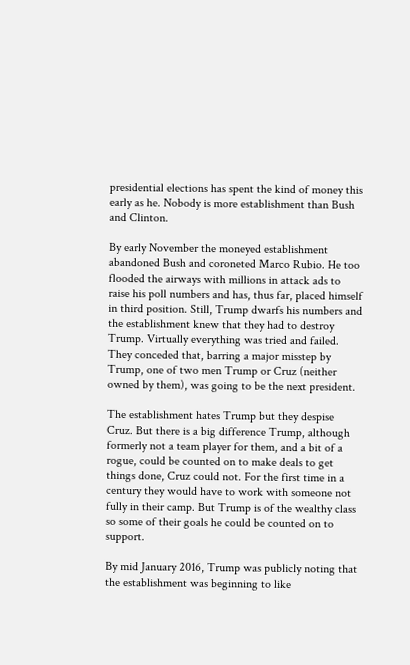presidential elections has spent the kind of money this early as he. Nobody is more establishment than Bush and Clinton.

By early November the moneyed establishment abandoned Bush and coroneted Marco Rubio. He too flooded the airways with millions in attack ads to raise his poll numbers and has, thus far, placed himself in third position. Still, Trump dwarfs his numbers and the establishment knew that they had to destroy Trump. Virtually everything was tried and failed. They conceded that, barring a major misstep by Trump, one of two men Trump or Cruz (neither owned by them), was going to be the next president.

The establishment hates Trump but they despise Cruz. But there is a big difference Trump, although formerly not a team player for them, and a bit of a rogue, could be counted on to make deals to get things done, Cruz could not. For the first time in a century they would have to work with someone not fully in their camp. But Trump is of the wealthy class so some of their goals he could be counted on to support.

By mid January 2016, Trump was publicly noting that the establishment was beginning to like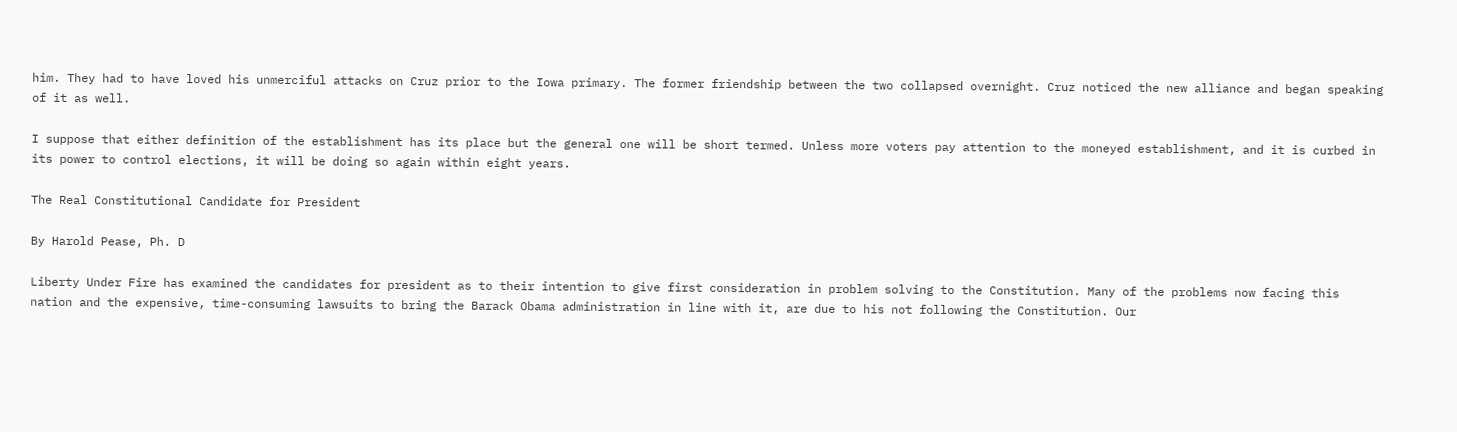him. They had to have loved his unmerciful attacks on Cruz prior to the Iowa primary. The former friendship between the two collapsed overnight. Cruz noticed the new alliance and began speaking of it as well.

I suppose that either definition of the establishment has its place but the general one will be short termed. Unless more voters pay attention to the moneyed establishment, and it is curbed in its power to control elections, it will be doing so again within eight years.

The Real Constitutional Candidate for President

By Harold Pease, Ph. D

Liberty Under Fire has examined the candidates for president as to their intention to give first consideration in problem solving to the Constitution. Many of the problems now facing this nation and the expensive, time-consuming lawsuits to bring the Barack Obama administration in line with it, are due to his not following the Constitution. Our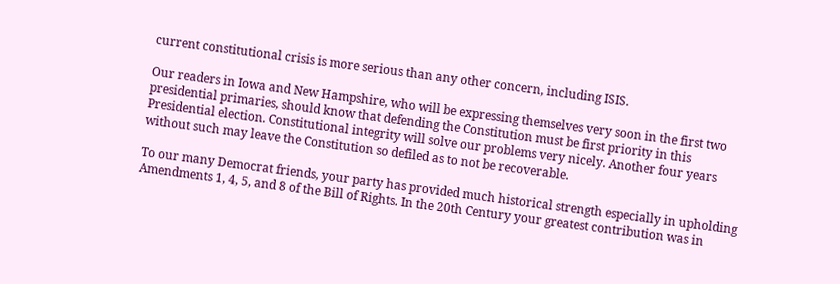current constitutional crisis is more serious than any other concern, including ISIS.

Our readers in Iowa and New Hampshire, who will be expressing themselves very soon in the first two presidential primaries, should know that defending the Constitution must be first priority in this Presidential election. Constitutional integrity will solve our problems very nicely. Another four years without such may leave the Constitution so defiled as to not be recoverable.

To our many Democrat friends, your party has provided much historical strength especially in upholding Amendments 1, 4, 5, and 8 of the Bill of Rights. In the 20th Century your greatest contribution was in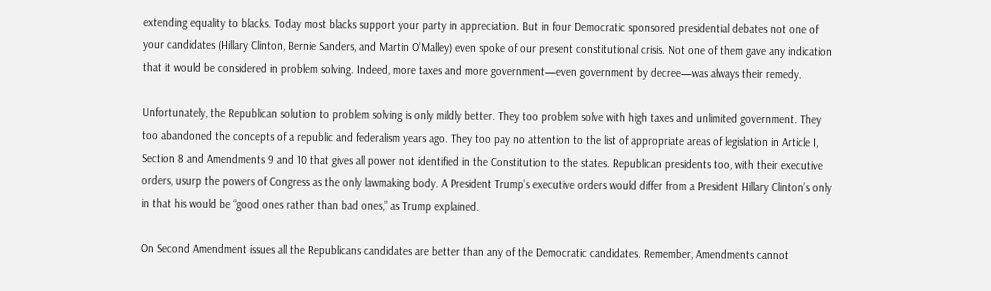extending equality to blacks. Today most blacks support your party in appreciation. But in four Democratic sponsored presidential debates not one of your candidates (Hillary Clinton, Bernie Sanders, and Martin O’Malley) even spoke of our present constitutional crisis. Not one of them gave any indication that it would be considered in problem solving. Indeed, more taxes and more government—even government by decree—was always their remedy.

Unfortunately, the Republican solution to problem solving is only mildly better. They too problem solve with high taxes and unlimited government. They too abandoned the concepts of a republic and federalism years ago. They too pay no attention to the list of appropriate areas of legislation in Article I, Section 8 and Amendments 9 and 10 that gives all power not identified in the Constitution to the states. Republican presidents too, with their executive orders, usurp the powers of Congress as the only lawmaking body. A President Trump’s executive orders would differ from a President Hillary Clinton’s only in that his would be “good ones rather than bad ones,” as Trump explained.

On Second Amendment issues all the Republicans candidates are better than any of the Democratic candidates. Remember, Amendments cannot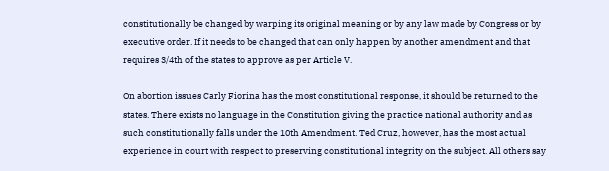constitutionally be changed by warping its original meaning or by any law made by Congress or by executive order. If it needs to be changed that can only happen by another amendment and that requires 3/4th of the states to approve as per Article V.

On abortion issues Carly Fiorina has the most constitutional response, it should be returned to the states. There exists no language in the Constitution giving the practice national authority and as such constitutionally falls under the 10th Amendment. Ted Cruz, however, has the most actual experience in court with respect to preserving constitutional integrity on the subject. All others say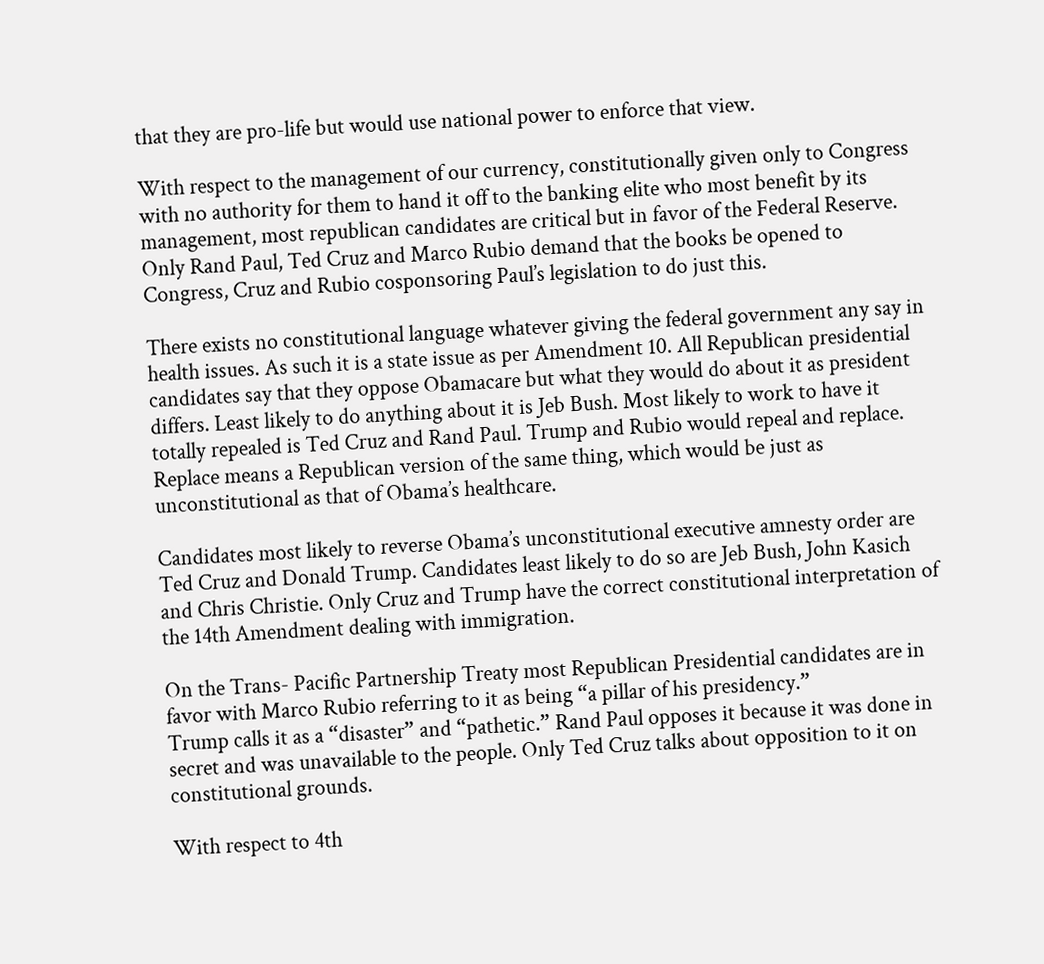that they are pro-life but would use national power to enforce that view.

With respect to the management of our currency, constitutionally given only to Congress with no authority for them to hand it off to the banking elite who most benefit by its management, most republican candidates are critical but in favor of the Federal Reserve. Only Rand Paul, Ted Cruz and Marco Rubio demand that the books be opened to Congress, Cruz and Rubio cosponsoring Paul’s legislation to do just this.

There exists no constitutional language whatever giving the federal government any say in health issues. As such it is a state issue as per Amendment 10. All Republican presidential candidates say that they oppose Obamacare but what they would do about it as president differs. Least likely to do anything about it is Jeb Bush. Most likely to work to have it totally repealed is Ted Cruz and Rand Paul. Trump and Rubio would repeal and replace. Replace means a Republican version of the same thing, which would be just as unconstitutional as that of Obama’s healthcare.

Candidates most likely to reverse Obama’s unconstitutional executive amnesty order are Ted Cruz and Donald Trump. Candidates least likely to do so are Jeb Bush, John Kasich and Chris Christie. Only Cruz and Trump have the correct constitutional interpretation of the 14th Amendment dealing with immigration.

On the Trans- Pacific Partnership Treaty most Republican Presidential candidates are in favor with Marco Rubio referring to it as being “a pillar of his presidency.”
Trump calls it as a “disaster” and “pathetic.” Rand Paul opposes it because it was done in secret and was unavailable to the people. Only Ted Cruz talks about opposition to it on constitutional grounds.

With respect to 4th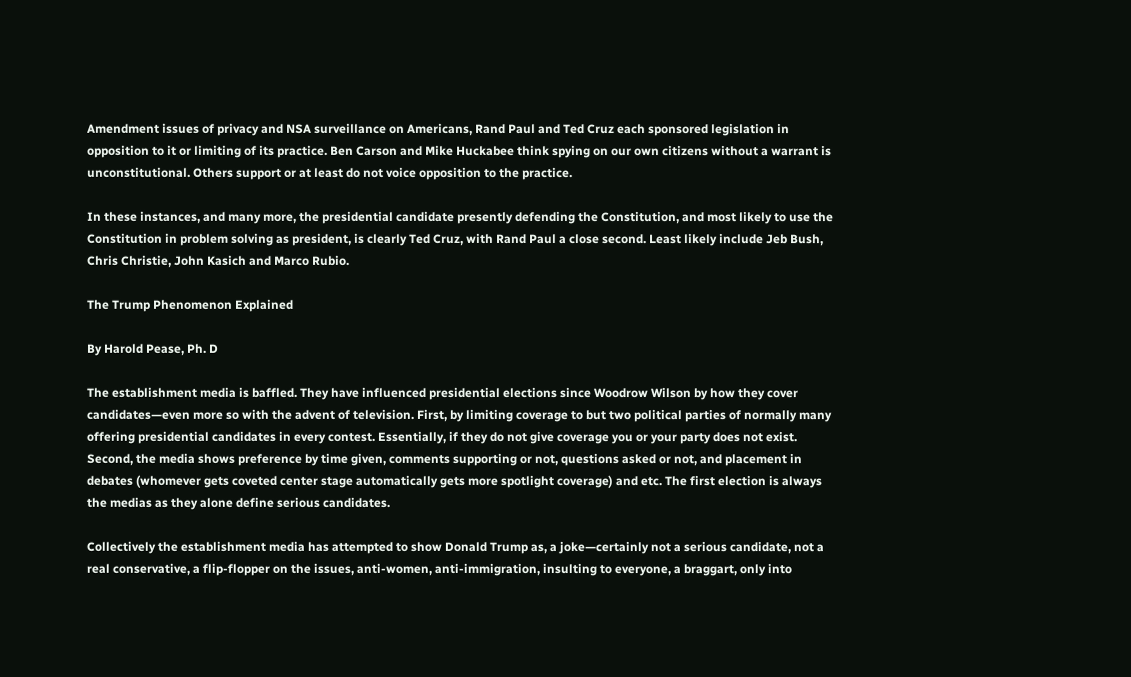Amendment issues of privacy and NSA surveillance on Americans, Rand Paul and Ted Cruz each sponsored legislation in opposition to it or limiting of its practice. Ben Carson and Mike Huckabee think spying on our own citizens without a warrant is unconstitutional. Others support or at least do not voice opposition to the practice.

In these instances, and many more, the presidential candidate presently defending the Constitution, and most likely to use the Constitution in problem solving as president, is clearly Ted Cruz, with Rand Paul a close second. Least likely include Jeb Bush, Chris Christie, John Kasich and Marco Rubio.

The Trump Phenomenon Explained

By Harold Pease, Ph. D

The establishment media is baffled. They have influenced presidential elections since Woodrow Wilson by how they cover candidates—even more so with the advent of television. First, by limiting coverage to but two political parties of normally many offering presidential candidates in every contest. Essentially, if they do not give coverage you or your party does not exist. Second, the media shows preference by time given, comments supporting or not, questions asked or not, and placement in debates (whomever gets coveted center stage automatically gets more spotlight coverage) and etc. The first election is always the medias as they alone define serious candidates.

Collectively the establishment media has attempted to show Donald Trump as, a joke—certainly not a serious candidate, not a real conservative, a flip-flopper on the issues, anti-women, anti-immigration, insulting to everyone, a braggart, only into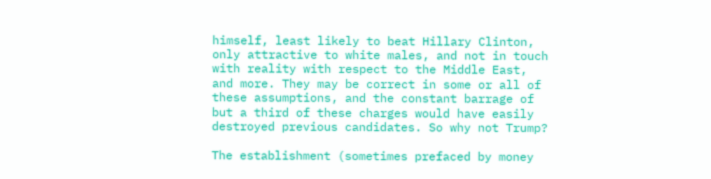himself, least likely to beat Hillary Clinton, only attractive to white males, and not in touch with reality with respect to the Middle East, and more. They may be correct in some or all of these assumptions, and the constant barrage of but a third of these charges would have easily destroyed previous candidates. So why not Trump?

The establishment (sometimes prefaced by money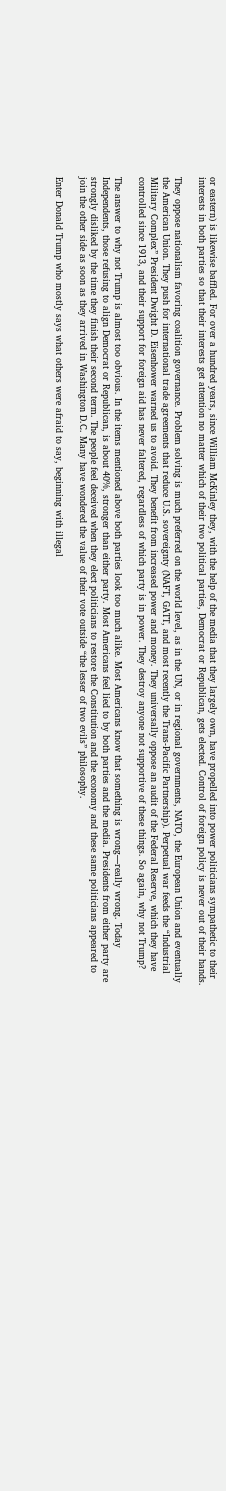or eastern) is likewise baffled. For over a hundred years, since William McKinley they, with the help of the media that they largely own, have propelled into power politicians sympathetic to their interests in both parties so that their interests get attention no matter which of their two political parties, Democrat or Republican, gets elected. Control of foreign policy is never out of their hands.

They oppose nationalism favoring coalition governance. Problem solving is much preferred on the world level, as in the UN, or in regional governments, NATO, the European Union and eventually the American Union. They push for international trade agreements that reduce U.S. sovereignty (NAFT, GATT, and most recently the Trans-Pacific Partnership). Perpetual war feeds the “Industrial Military Complex” President Dwight D. Eisenhower warned us to avoid. They benefit from increased power and money. They universally oppose an audit of the Federal Reserve, which they have controlled since 1913, and their support for foreign aid has never faltered, regardless of which party is in power. They destroy anyone not supportive of these things. So again, why not Trump?

The answer to why not Trump is almost too obvious. In the items mentioned above both parties look too much alike. Most Americans know that something is wrong—really wrong. Today Independents, those refusing to align Democrat or Republican, is about 40%, stronger than either party. Most Americans feel lied to by both parties and the media. Presidents from either party are strongly disliked by the time they finish their second term. The people feel deceived when they elect politicians to restore the Constitution and the economy and these same politicians appeared to join the other side as soon as they arrived in Washington D.C. Many have wondered the value of their vote outside “the lesser of two evils” philosophy.

Enter Donald Trump who mostly says what others were afraid to say, beginning with illegal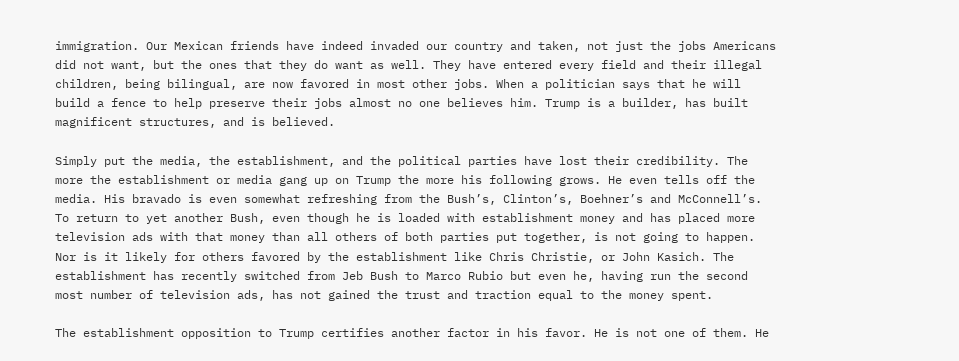immigration. Our Mexican friends have indeed invaded our country and taken, not just the jobs Americans did not want, but the ones that they do want as well. They have entered every field and their illegal children, being bilingual, are now favored in most other jobs. When a politician says that he will build a fence to help preserve their jobs almost no one believes him. Trump is a builder, has built magnificent structures, and is believed.

Simply put the media, the establishment, and the political parties have lost their credibility. The more the establishment or media gang up on Trump the more his following grows. He even tells off the media. His bravado is even somewhat refreshing from the Bush’s, Clinton’s, Boehner’s and McConnell’s. To return to yet another Bush, even though he is loaded with establishment money and has placed more television ads with that money than all others of both parties put together, is not going to happen. Nor is it likely for others favored by the establishment like Chris Christie, or John Kasich. The establishment has recently switched from Jeb Bush to Marco Rubio but even he, having run the second most number of television ads, has not gained the trust and traction equal to the money spent.

The establishment opposition to Trump certifies another factor in his favor. He is not one of them. He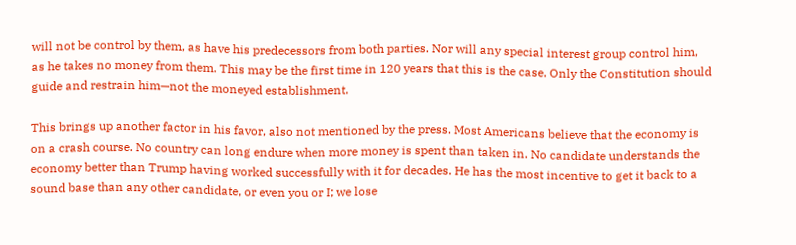will not be control by them, as have his predecessors from both parties. Nor will any special interest group control him, as he takes no money from them. This may be the first time in 120 years that this is the case. Only the Constitution should guide and restrain him—not the moneyed establishment.

This brings up another factor in his favor, also not mentioned by the press. Most Americans believe that the economy is on a crash course. No country can long endure when more money is spent than taken in. No candidate understands the economy better than Trump having worked successfully with it for decades. He has the most incentive to get it back to a sound base than any other candidate, or even you or I; we lose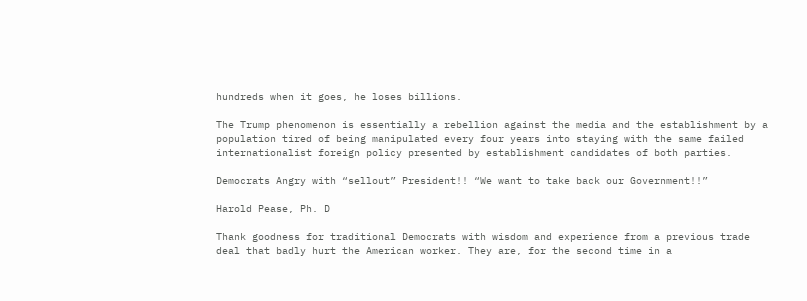hundreds when it goes, he loses billions.

The Trump phenomenon is essentially a rebellion against the media and the establishment by a population tired of being manipulated every four years into staying with the same failed internationalist foreign policy presented by establishment candidates of both parties.

Democrats Angry with “sellout” President!! “We want to take back our Government!!”

Harold Pease, Ph. D

Thank goodness for traditional Democrats with wisdom and experience from a previous trade deal that badly hurt the American worker. They are, for the second time in a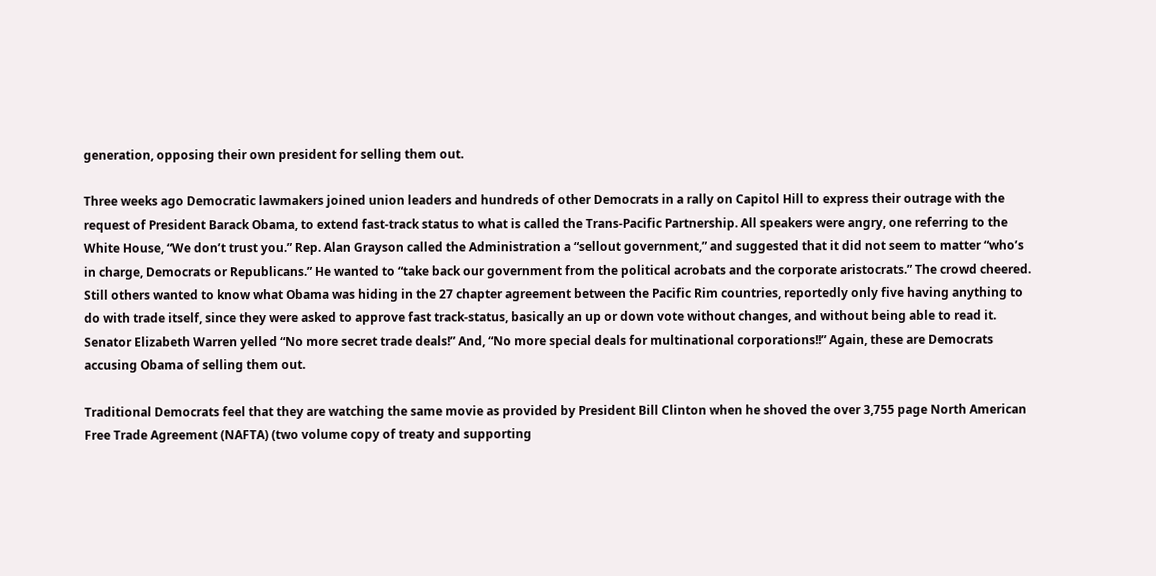generation, opposing their own president for selling them out.

Three weeks ago Democratic lawmakers joined union leaders and hundreds of other Democrats in a rally on Capitol Hill to express their outrage with the request of President Barack Obama, to extend fast-track status to what is called the Trans-Pacific Partnership. All speakers were angry, one referring to the White House, “We don’t trust you.” Rep. Alan Grayson called the Administration a “sellout government,” and suggested that it did not seem to matter “who’s in charge, Democrats or Republicans.” He wanted to “take back our government from the political acrobats and the corporate aristocrats.” The crowd cheered. Still others wanted to know what Obama was hiding in the 27 chapter agreement between the Pacific Rim countries, reportedly only five having anything to do with trade itself, since they were asked to approve fast track-status, basically an up or down vote without changes, and without being able to read it. Senator Elizabeth Warren yelled “No more secret trade deals!” And, “No more special deals for multinational corporations!!” Again, these are Democrats accusing Obama of selling them out.

Traditional Democrats feel that they are watching the same movie as provided by President Bill Clinton when he shoved the over 3,755 page North American Free Trade Agreement (NAFTA) (two volume copy of treaty and supporting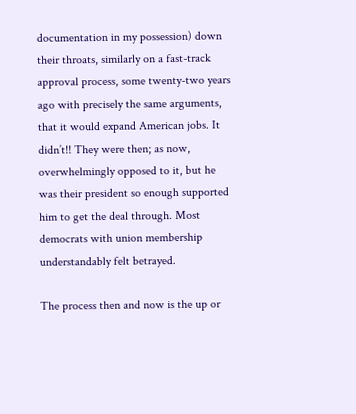documentation in my possession) down their throats, similarly on a fast-track approval process, some twenty-two years ago with precisely the same arguments, that it would expand American jobs. It didn’t!! They were then; as now, overwhelmingly opposed to it, but he was their president so enough supported him to get the deal through. Most democrats with union membership understandably felt betrayed.

The process then and now is the up or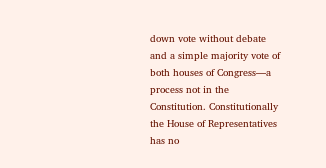down vote without debate and a simple majority vote of both houses of Congress—a process not in the Constitution. Constitutionally the House of Representatives has no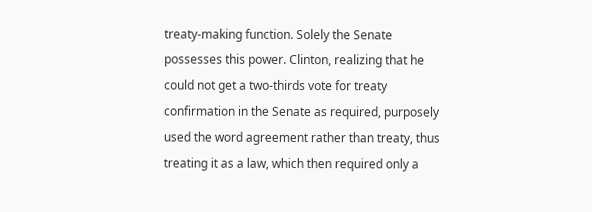treaty-making function. Solely the Senate possesses this power. Clinton, realizing that he could not get a two-thirds vote for treaty confirmation in the Senate as required, purposely used the word agreement rather than treaty, thus treating it as a law, which then required only a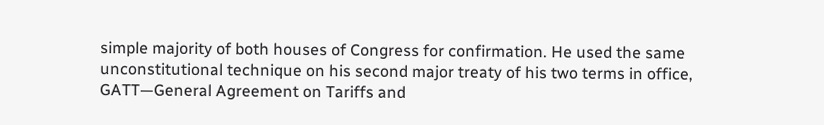simple majority of both houses of Congress for confirmation. He used the same unconstitutional technique on his second major treaty of his two terms in office, GATT—General Agreement on Tariffs and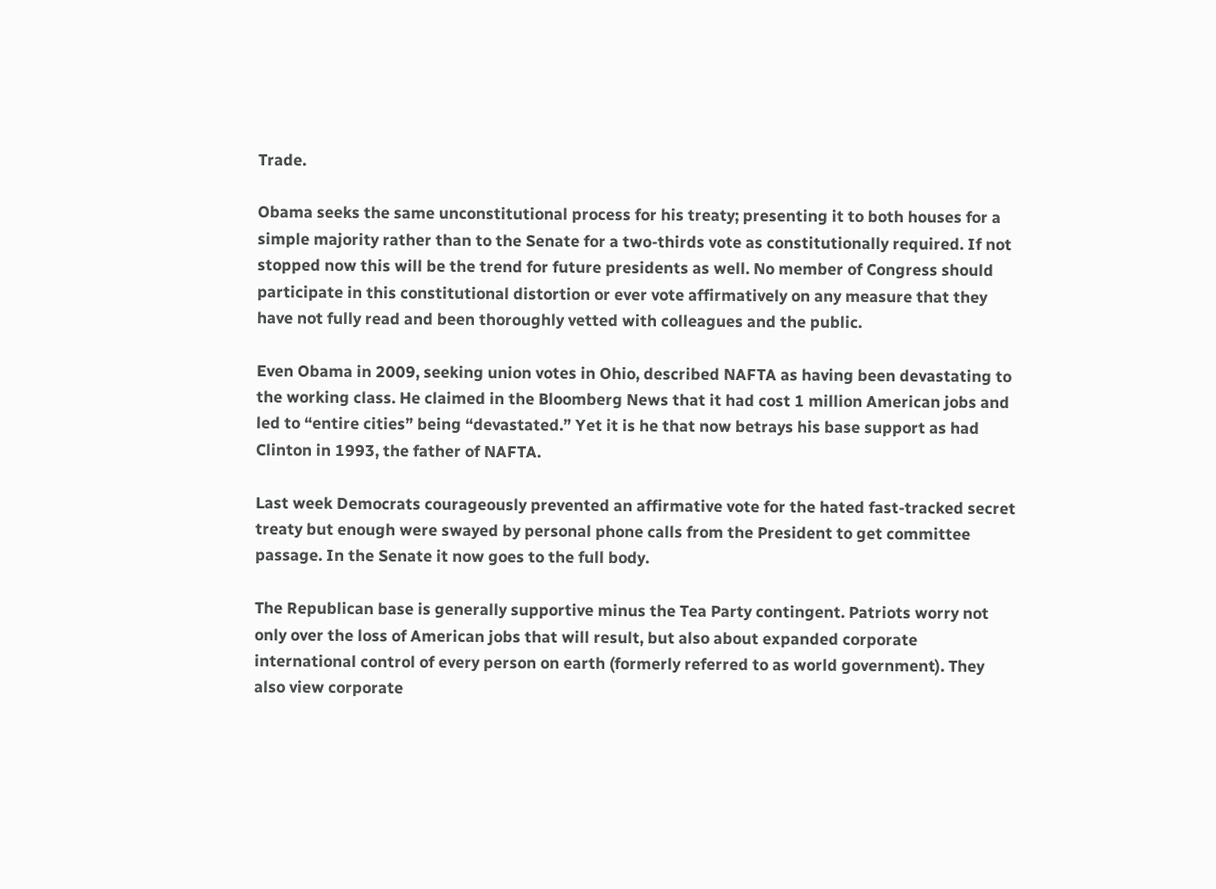Trade.

Obama seeks the same unconstitutional process for his treaty; presenting it to both houses for a simple majority rather than to the Senate for a two-thirds vote as constitutionally required. If not stopped now this will be the trend for future presidents as well. No member of Congress should participate in this constitutional distortion or ever vote affirmatively on any measure that they have not fully read and been thoroughly vetted with colleagues and the public.

Even Obama in 2009, seeking union votes in Ohio, described NAFTA as having been devastating to the working class. He claimed in the Bloomberg News that it had cost 1 million American jobs and led to “entire cities” being “devastated.” Yet it is he that now betrays his base support as had Clinton in 1993, the father of NAFTA.

Last week Democrats courageously prevented an affirmative vote for the hated fast-tracked secret treaty but enough were swayed by personal phone calls from the President to get committee passage. In the Senate it now goes to the full body.

The Republican base is generally supportive minus the Tea Party contingent. Patriots worry not only over the loss of American jobs that will result, but also about expanded corporate international control of every person on earth (formerly referred to as world government). They also view corporate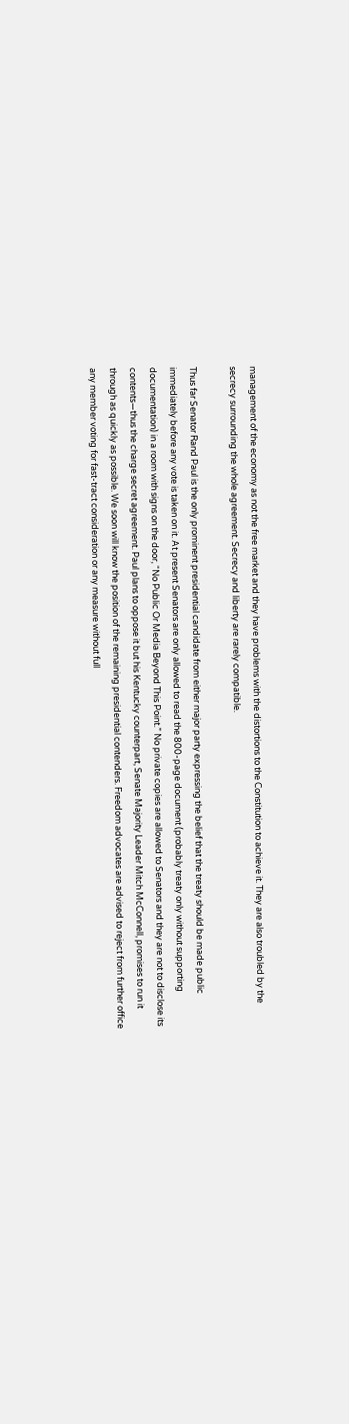management of the economy as not the free market and they have problems with the distortions to the Constitution to achieve it. They are also troubled by the secrecy surrounding the whole agreement. Secrecy and liberty are rarely compatible.

Thus far Senator Rand Paul is the only prominent presidential candidate from either major party expressing the belief that the treaty should be made public immediately before any vote is taken on it. At present Senators are only allowed to read the 800-page document (probably treaty only without supporting documentation) in a room with signs on the door, “No Public Or Media Beyond This Point.” No private copies are allowed to Senators and they are not to disclose its contents—thus the charge secret agreement. Paul plans to oppose it but his Kentucky counterpart, Senate Majority Leader Mitch McConnell, promises to run it through as quickly as possible. We soon will know the position of the remaining presidential contenders. Freedom advocates are advised to reject from further office any member voting for fast-tract consideration or any measure without full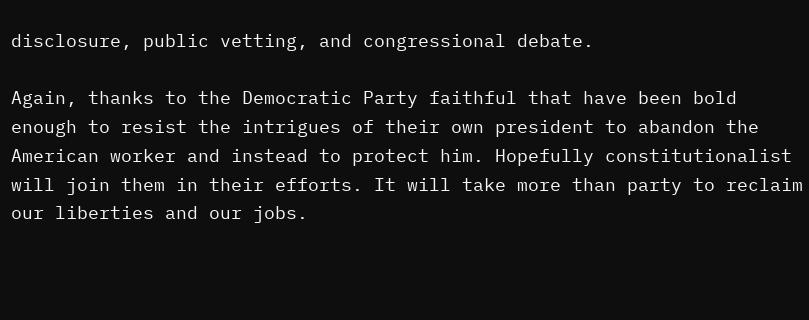disclosure, public vetting, and congressional debate.

Again, thanks to the Democratic Party faithful that have been bold enough to resist the intrigues of their own president to abandon the American worker and instead to protect him. Hopefully constitutionalist will join them in their efforts. It will take more than party to reclaim our liberties and our jobs.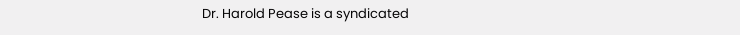Dr. Harold Pease is a syndicated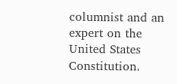columnist and an expert on the United States Constitution.